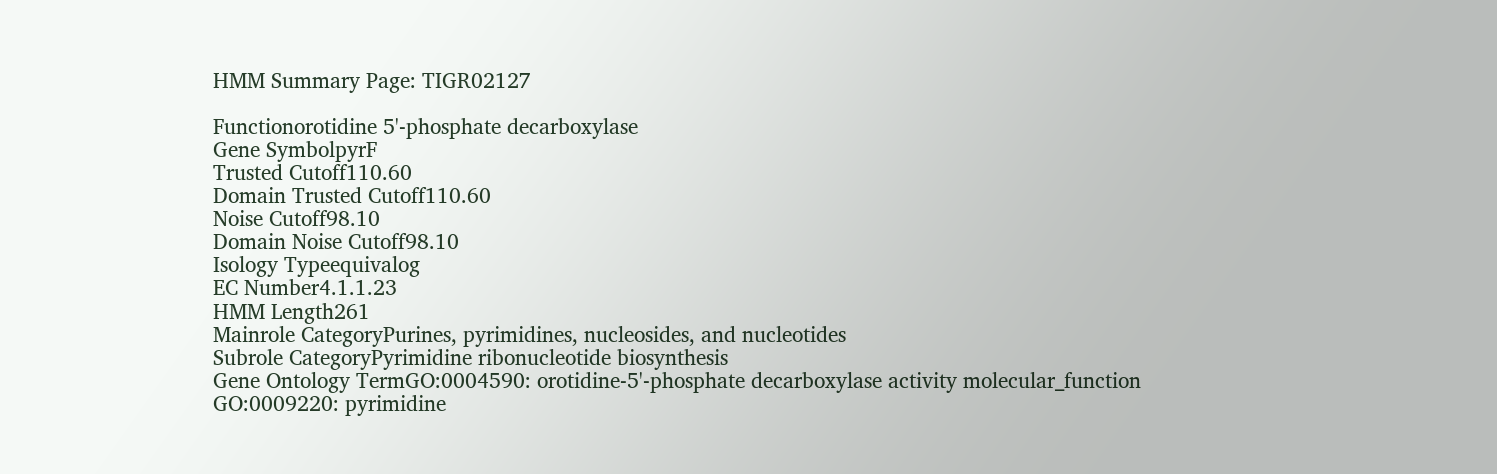HMM Summary Page: TIGR02127

Functionorotidine 5'-phosphate decarboxylase
Gene SymbolpyrF
Trusted Cutoff110.60
Domain Trusted Cutoff110.60
Noise Cutoff98.10
Domain Noise Cutoff98.10
Isology Typeequivalog
EC Number4.1.1.23
HMM Length261
Mainrole CategoryPurines, pyrimidines, nucleosides, and nucleotides
Subrole CategoryPyrimidine ribonucleotide biosynthesis
Gene Ontology TermGO:0004590: orotidine-5'-phosphate decarboxylase activity molecular_function
GO:0009220: pyrimidine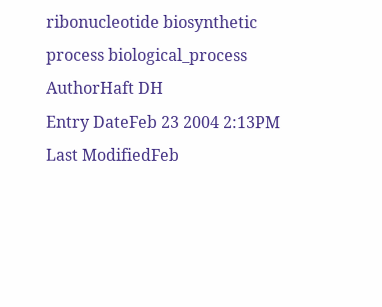ribonucleotide biosynthetic process biological_process
AuthorHaft DH
Entry DateFeb 23 2004 2:13PM
Last ModifiedFeb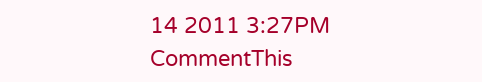14 2011 3:27PM
CommentThis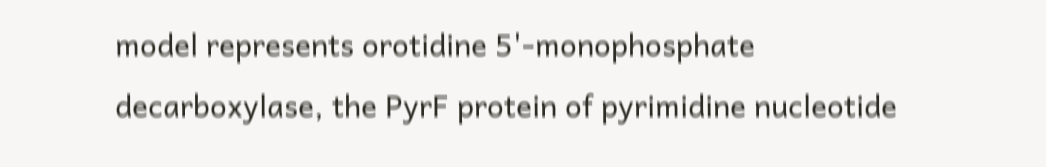model represents orotidine 5'-monophosphate decarboxylase, the PyrF protein of pyrimidine nucleotide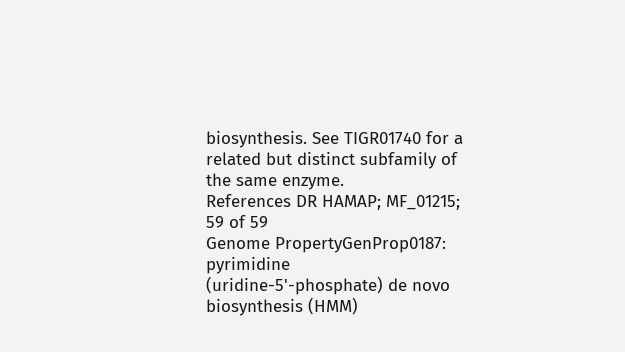biosynthesis. See TIGR01740 for a related but distinct subfamily of the same enzyme.
References DR HAMAP; MF_01215; 59 of 59
Genome PropertyGenProp0187: pyrimidine (uridine-5'-phosphate) de novo biosynthesis (HMM)